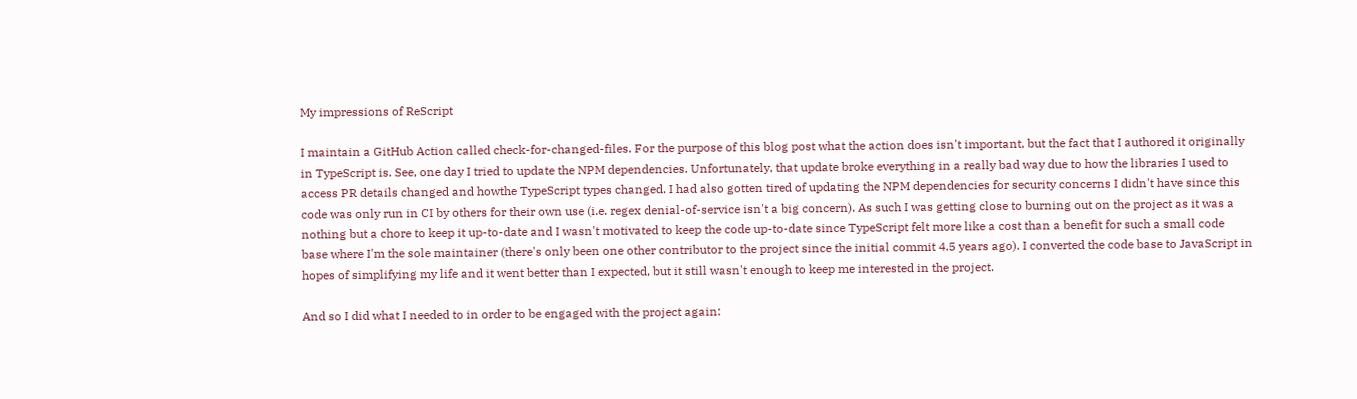My impressions of ReScript

I maintain a GitHub Action called check-for-changed-files. For the purpose of this blog post what the action does isn't important, but the fact that I authored it originally in TypeScript is. See, one day I tried to update the NPM dependencies. Unfortunately, that update broke everything in a really bad way due to how the libraries I used to access PR details changed and howthe TypeScript types changed. I had also gotten tired of updating the NPM dependencies for security concerns I didn't have since this code was only run in CI by others for their own use (i.e. regex denial-of-service isn't a big concern). As such I was getting close to burning out on the project as it was a nothing but a chore to keep it up-to-date and I wasn't motivated to keep the code up-to-date since TypeScript felt more like a cost than a benefit for such a small code base where I'm the sole maintainer (there's only been one other contributor to the project since the initial commit 4.5 years ago). I converted the code base to JavaScript in hopes of simplifying my life and it went better than I expected, but it still wasn't enough to keep me interested in the project.

And so I did what I needed to in order to be engaged with the project again: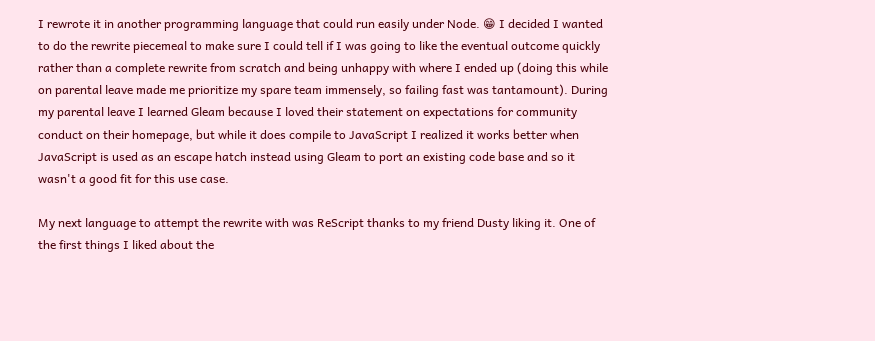I rewrote it in another programming language that could run easily under Node. 😁 I decided I wanted to do the rewrite piecemeal to make sure I could tell if I was going to like the eventual outcome quickly rather than a complete rewrite from scratch and being unhappy with where I ended up (doing this while on parental leave made me prioritize my spare team immensely, so failing fast was tantamount). During my parental leave I learned Gleam because I loved their statement on expectations for community conduct on their homepage, but while it does compile to JavaScript I realized it works better when JavaScript is used as an escape hatch instead using Gleam to port an existing code base and so it wasn't a good fit for this use case.

My next language to attempt the rewrite with was ReScript thanks to my friend Dusty liking it. One of the first things I liked about the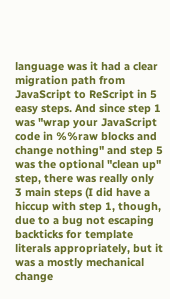language was it had a clear migration path from JavaScript to ReScript in 5 easy steps. And since step 1 was "wrap your JavaScript code in %%raw blocks and change nothing" and step 5 was the optional "clean up" step, there was really only 3 main steps (I did have a hiccup with step 1, though, due to a bug not escaping backticks for template literals appropriately, but it was a mostly mechanical change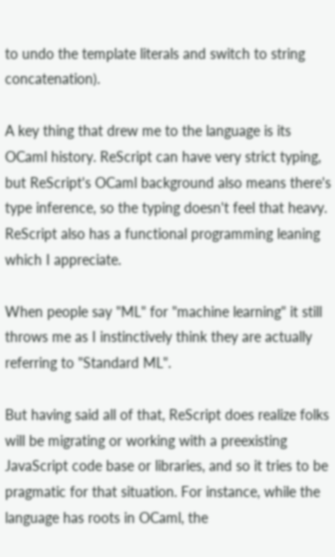to undo the template literals and switch to string concatenation).

A key thing that drew me to the language is its OCaml history. ReScript can have very strict typing, but ReScript's OCaml background also means there's type inference, so the typing doesn't feel that heavy. ReScript also has a functional programming leaning which I appreciate.

When people say "ML" for "machine learning" it still throws me as I instinctively think they are actually referring to "Standard ML".

But having said all of that, ReScript does realize folks will be migrating or working with a preexisting JavaScript code base or libraries, and so it tries to be pragmatic for that situation. For instance, while the language has roots in OCaml, the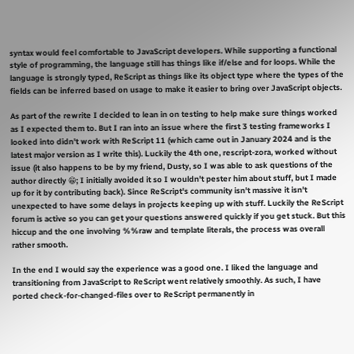syntax would feel comfortable to JavaScript developers. While supporting a functional style of programming, the language still has things like if/else and for loops. While the language is strongly typed, ReScript as things like its object type where the types of the fields can be inferred based on usage to make it easier to bring over JavaScript objects.

As part of the rewrite I decided to lean in on testing to help make sure things worked as I expected them to. But I ran into an issue where the first 3 testing frameworks I looked into didn't work with ReScript 11 (which came out in January 2024 and is the latest major version as I write this). Luckily the 4th one, rescript-zora, worked without issue (it also happens to be by my friend, Dusty, so I was able to ask questions of the author directly 😁; I initially avoided it so I wouldn't pester him about stuff, but I made up for it by contributing back). Since ReScript's community isn't massive it isn't unexpected to have some delays in projects keeping up with stuff. Luckily the ReScript forum is active so you can get your questions answered quickly if you get stuck. But this hiccup and the one involving %%raw and template literals, the process was overall rather smooth.

In the end I would say the experience was a good one. I liked the language and transitioning from JavaScript to ReScript went relatively smoothly. As such, I have ported check-for-changed-files over to ReScript permanently in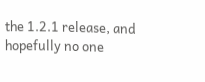the 1.2.1 release, and hopefully no one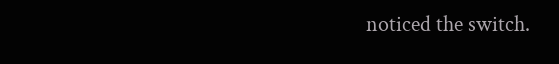noticed the switch.